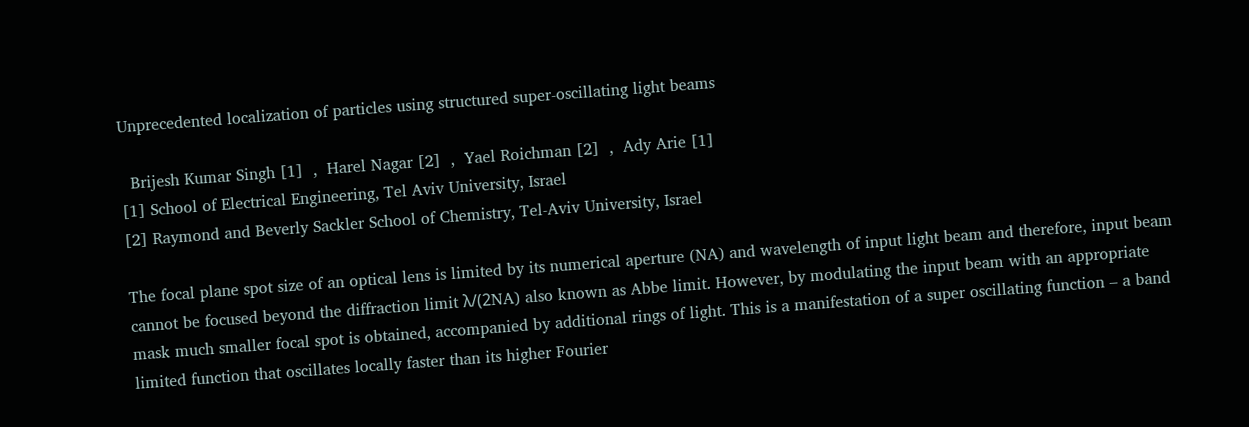Unprecedented localization of particles using structured super-oscillating light beams

  Brijesh Kumar Singh [1]  ,  Harel Nagar [2]  ,  Yael Roichman [2]  ,  Ady Arie [1]
[1] School of Electrical Engineering, Tel Aviv University, Israel
[2] Raymond and Beverly Sackler School of Chemistry, Tel-Aviv University, Israel

The focal plane spot size of an optical lens is limited by its numerical aperture (NA) and wavelength of input light beam and therefore, input beam cannot be focused beyond the diffraction limit λ/(2NA) also known as Abbe limit. However, by modulating the input beam with an appropriate mask much smaller focal spot is obtained, accompanied by additional rings of light. This is a manifestation of a super oscillating function – a band limited function that oscillates locally faster than its higher Fourier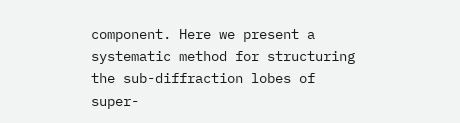component. Here we present a systematic method for structuring the sub-diffraction lobes of super-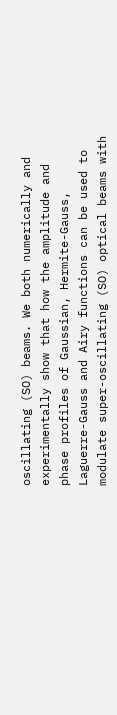oscillating (SO) beams. We both numerically and experimentally show that how the amplitude and phase profiles of Gaussian, Hermite-Gauss, Laguerre-Gauss and Airy functions can be used to modulate super-oscillating (SO) optical beams with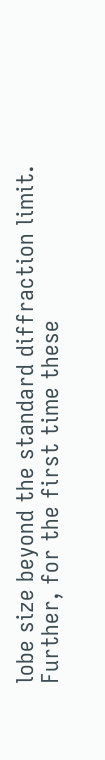lobe size beyond the standard diffraction limit. Further, for the first time these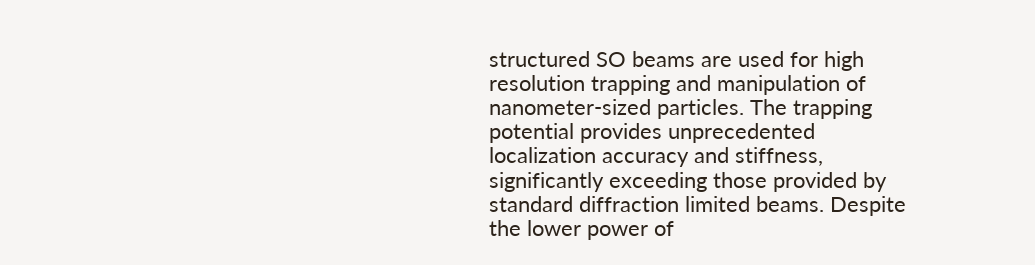structured SO beams are used for high resolution trapping and manipulation of nanometer-sized particles. The trapping potential provides unprecedented localization accuracy and stiffness, significantly exceeding those provided by standard diffraction limited beams. Despite the lower power of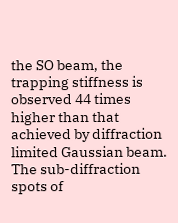the SO beam, the trapping stiffness is observed 44 times higher than that achieved by diffraction limited Gaussian beam. The sub-diffraction spots of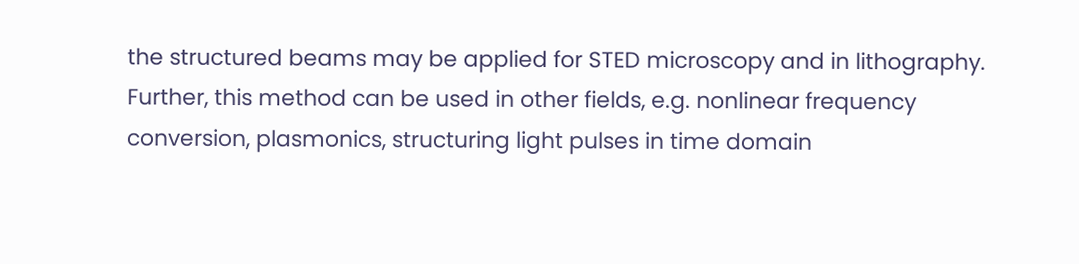the structured beams may be applied for STED microscopy and in lithography. Further, this method can be used in other fields, e.g. nonlinear frequency conversion, plasmonics, structuring light pulses in time domain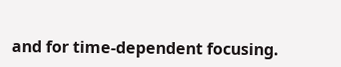and for time-dependent focusing.